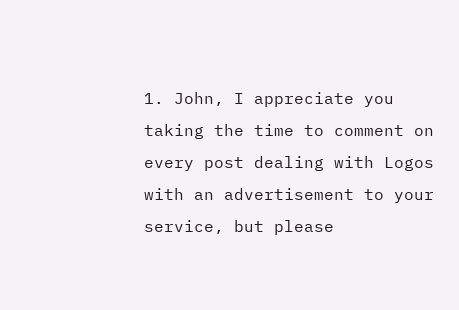1. John, I appreciate you taking the time to comment on every post dealing with Logos with an advertisement to your service, but please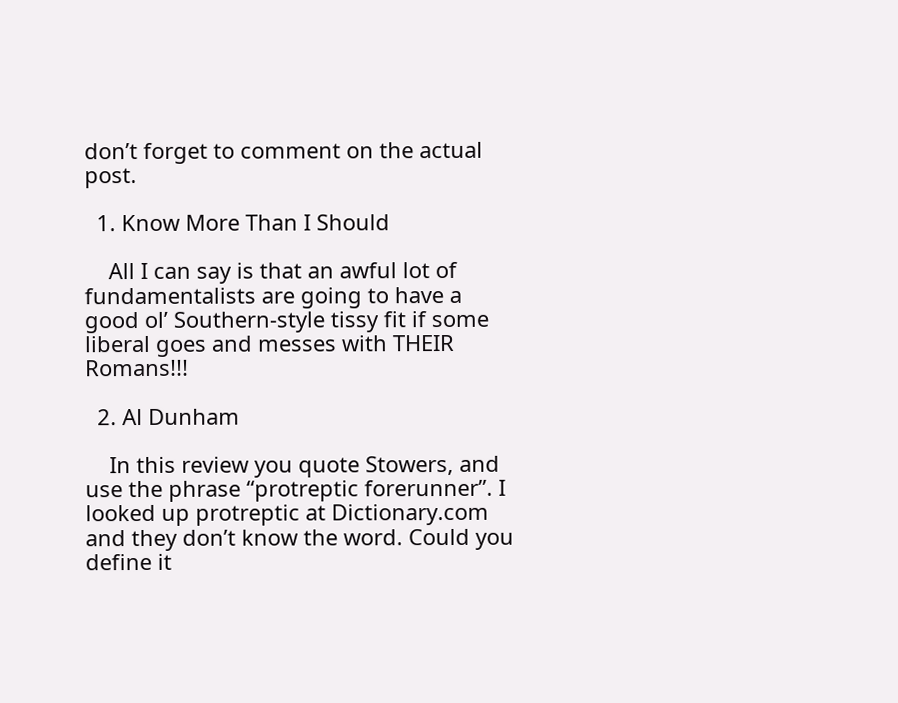don’t forget to comment on the actual post.

  1. Know More Than I Should

    All I can say is that an awful lot of fundamentalists are going to have a good ol’ Southern-style tissy fit if some liberal goes and messes with THEIR Romans!!!

  2. Al Dunham

    In this review you quote Stowers, and use the phrase “protreptic forerunner”. I looked up protreptic at Dictionary.com and they don’t know the word. Could you define it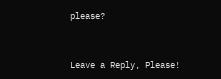please?


Leave a Reply, Please!